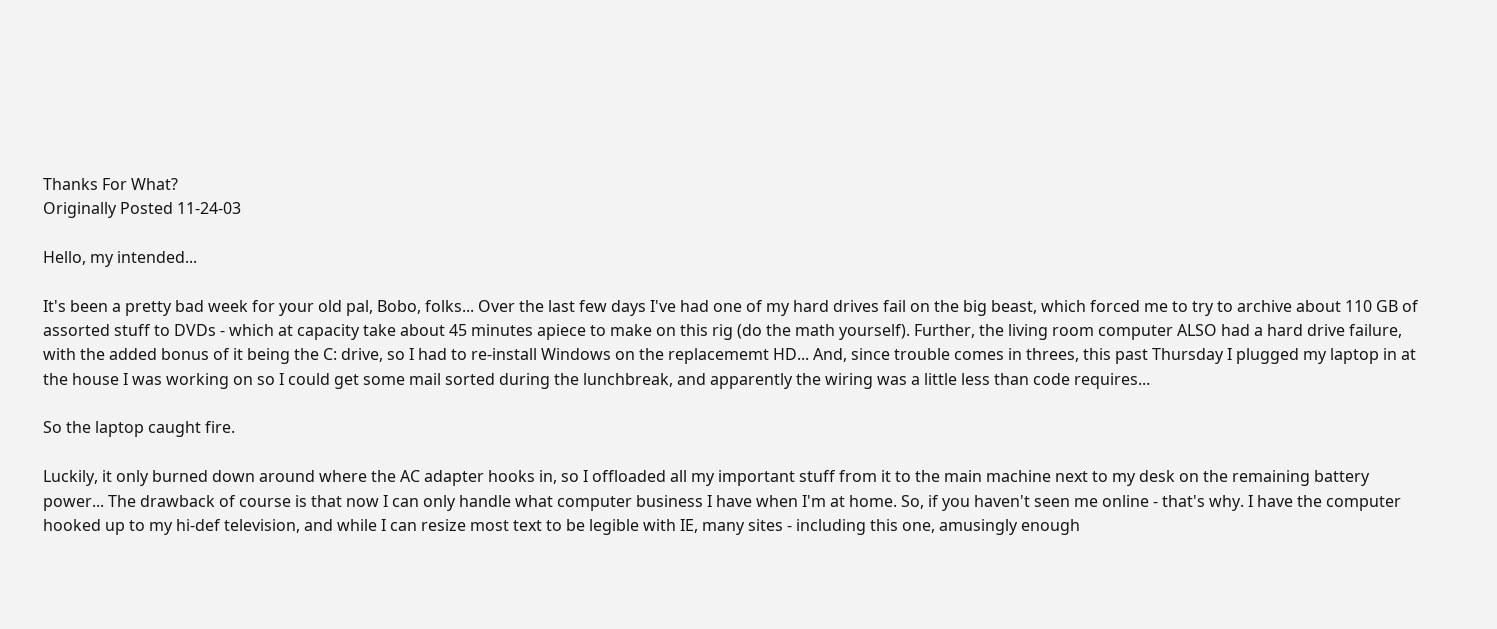Thanks For What?
Originally Posted 11-24-03

Hello, my intended...

It's been a pretty bad week for your old pal, Bobo, folks... Over the last few days I've had one of my hard drives fail on the big beast, which forced me to try to archive about 110 GB of assorted stuff to DVDs - which at capacity take about 45 minutes apiece to make on this rig (do the math yourself). Further, the living room computer ALSO had a hard drive failure, with the added bonus of it being the C: drive, so I had to re-install Windows on the replacememt HD... And, since trouble comes in threes, this past Thursday I plugged my laptop in at the house I was working on so I could get some mail sorted during the lunchbreak, and apparently the wiring was a little less than code requires...

So the laptop caught fire.

Luckily, it only burned down around where the AC adapter hooks in, so I offloaded all my important stuff from it to the main machine next to my desk on the remaining battery power... The drawback of course is that now I can only handle what computer business I have when I'm at home. So, if you haven't seen me online - that's why. I have the computer hooked up to my hi-def television, and while I can resize most text to be legible with IE, many sites - including this one, amusingly enough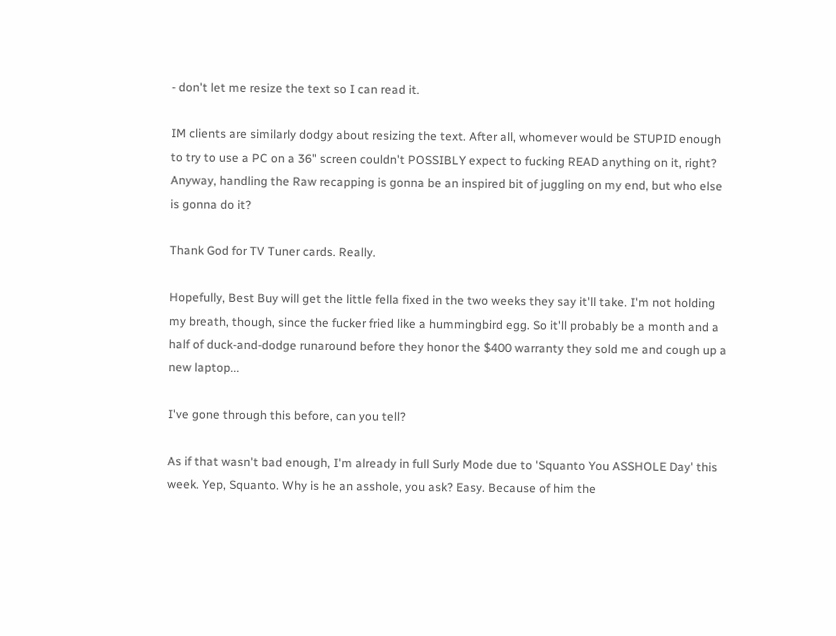- don't let me resize the text so I can read it.

IM clients are similarly dodgy about resizing the text. After all, whomever would be STUPID enough to try to use a PC on a 36" screen couldn't POSSIBLY expect to fucking READ anything on it, right? Anyway, handling the Raw recapping is gonna be an inspired bit of juggling on my end, but who else is gonna do it?

Thank God for TV Tuner cards. Really.

Hopefully, Best Buy will get the little fella fixed in the two weeks they say it'll take. I'm not holding my breath, though, since the fucker fried like a hummingbird egg. So it'll probably be a month and a half of duck-and-dodge runaround before they honor the $400 warranty they sold me and cough up a new laptop...

I've gone through this before, can you tell?

As if that wasn't bad enough, I'm already in full Surly Mode due to 'Squanto You ASSHOLE Day' this week. Yep, Squanto. Why is he an asshole, you ask? Easy. Because of him the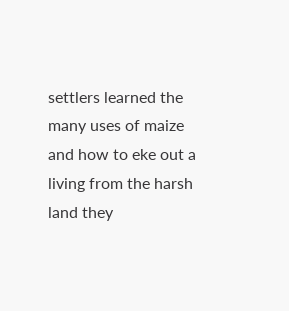settlers learned the many uses of maize and how to eke out a living from the harsh land they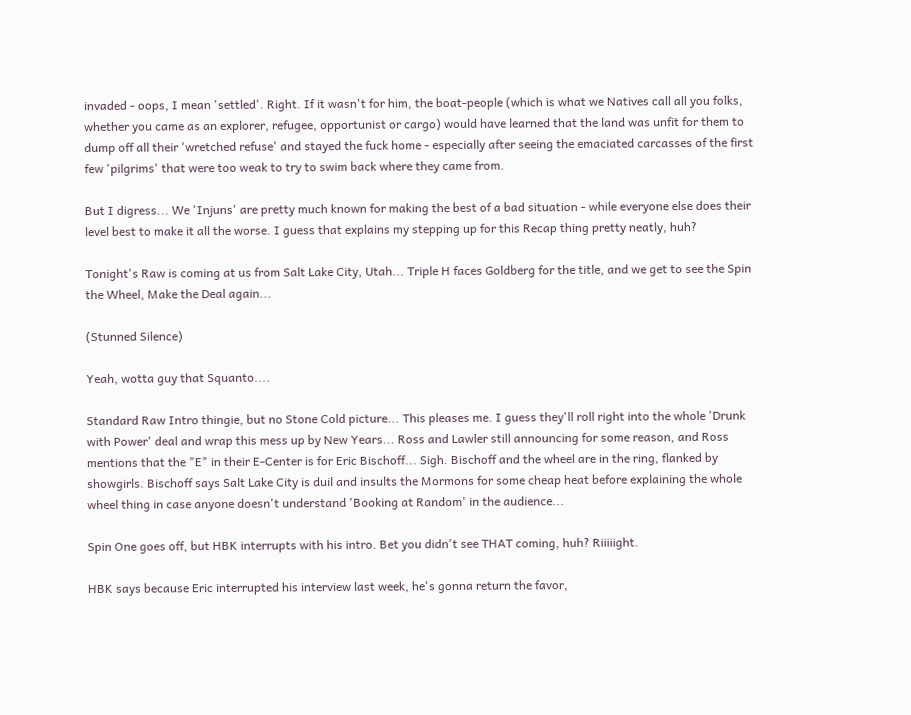invaded - oops, I mean 'settled'. Right. If it wasn't for him, the boat-people (which is what we Natives call all you folks, whether you came as an explorer, refugee, opportunist or cargo) would have learned that the land was unfit for them to dump off all their 'wretched refuse' and stayed the fuck home - especially after seeing the emaciated carcasses of the first few 'pilgrims' that were too weak to try to swim back where they came from.

But I digress... We 'Injuns' are pretty much known for making the best of a bad situation - while everyone else does their level best to make it all the worse. I guess that explains my stepping up for this Recap thing pretty neatly, huh?

Tonight's Raw is coming at us from Salt Lake City, Utah... Triple H faces Goldberg for the title, and we get to see the Spin the Wheel, Make the Deal again...

(Stunned Silence)

Yeah, wotta guy that Squanto....

Standard Raw Intro thingie, but no Stone Cold picture... This pleases me. I guess they'll roll right into the whole 'Drunk with Power' deal and wrap this mess up by New Years... Ross and Lawler still announcing for some reason, and Ross mentions that the "E" in their E-Center is for Eric Bischoff... Sigh. Bischoff and the wheel are in the ring, flanked by showgirls. Bischoff says Salt Lake City is duil and insults the Mormons for some cheap heat before explaining the whole wheel thing in case anyone doesn't understand 'Booking at Random' in the audience...

Spin One goes off, but HBK interrupts with his intro. Bet you didn't see THAT coming, huh? Riiiiight.

HBK says because Eric interrupted his interview last week, he's gonna return the favor,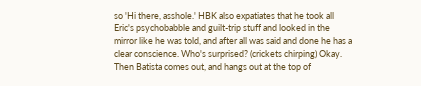so 'Hi there, asshole.' HBK also expatiates that he took all Eric's psychobabble and guilt-trip stuff and looked in the mirror like he was told, and after all was said and done he has a clear conscience. Who's surprised? (crickets chirping) Okay. Then Batista comes out, and hangs out at the top of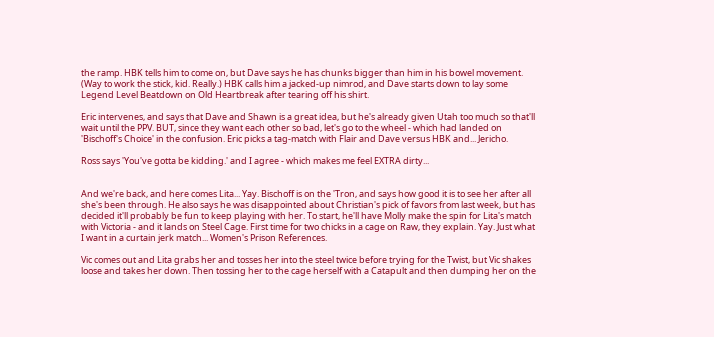the ramp. HBK tells him to come on, but Dave says he has chunks bigger than him in his bowel movement. (Way to work the stick, kid. Really.) HBK calls him a jacked-up nimrod, and Dave starts down to lay some Legend Level Beatdown on Old Heartbreak after tearing off his shirt.

Eric intervenes, and says that Dave and Shawn is a great idea, but he's already given Utah too much so that'll wait until the PPV. BUT, since they want each other so bad, let's go to the wheel - which had landed on 'Bischoff's Choice' in the confusion. Eric picks a tag-match with Flair and Dave versus HBK and... Jericho.

Ross says 'You've gotta be kidding.' and I agree - which makes me feel EXTRA dirty...


And we're back, and here comes Lita... Yay. Bischoff is on the 'Tron, and says how good it is to see her after all she's been through. He also says he was disappointed about Christian's pick of favors from last week, but has decided it'll probably be fun to keep playing with her. To start, he'll have Molly make the spin for Lita's match with Victoria - and it lands on Steel Cage. First time for two chicks in a cage on Raw, they explain. Yay. Just what I want in a curtain jerk match... Women's Prison References.

Vic comes out and Lita grabs her and tosses her into the steel twice before trying for the Twist, but Vic shakes loose and takes her down. Then tossing her to the cage herself with a Catapult and then dumping her on the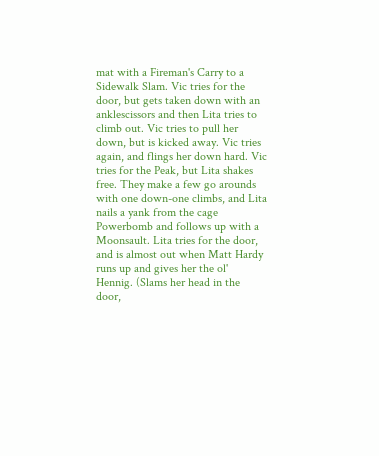mat with a Fireman's Carry to a Sidewalk Slam. Vic tries for the door, but gets taken down with an anklescissors and then Lita tries to climb out. Vic tries to pull her down, but is kicked away. Vic tries again, and flings her down hard. Vic tries for the Peak, but Lita shakes free. They make a few go arounds with one down-one climbs, and Lita nails a yank from the cage Powerbomb and follows up with a Moonsault. Lita tries for the door, and is almost out when Matt Hardy runs up and gives her the ol' Hennig. (Slams her head in the door,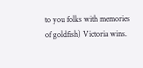to you folks with memories of goldfish) Victoria wins.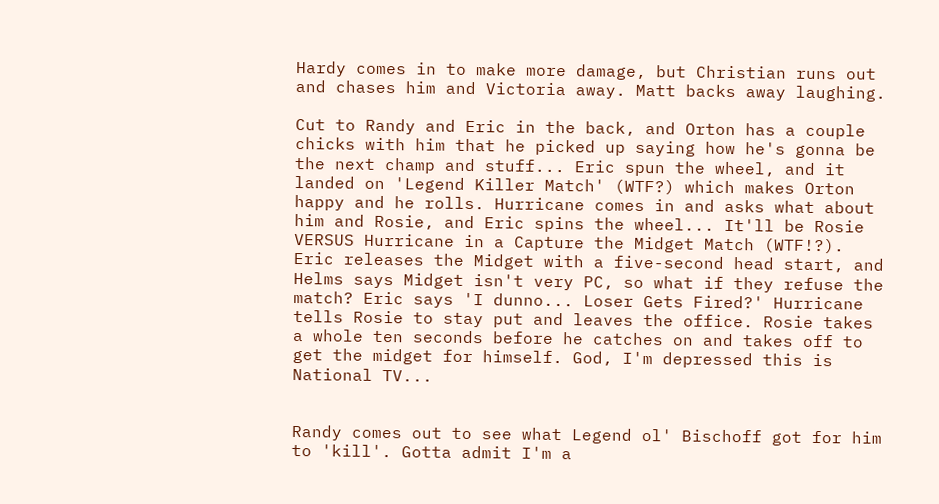Hardy comes in to make more damage, but Christian runs out and chases him and Victoria away. Matt backs away laughing.

Cut to Randy and Eric in the back, and Orton has a couple chicks with him that he picked up saying how he's gonna be the next champ and stuff... Eric spun the wheel, and it landed on 'Legend Killer Match' (WTF?) which makes Orton happy and he rolls. Hurricane comes in and asks what about him and Rosie, and Eric spins the wheel... It'll be Rosie VERSUS Hurricane in a Capture the Midget Match (WTF!?). Eric releases the Midget with a five-second head start, and Helms says Midget isn't very PC, so what if they refuse the match? Eric says 'I dunno... Loser Gets Fired?' Hurricane tells Rosie to stay put and leaves the office. Rosie takes a whole ten seconds before he catches on and takes off to get the midget for himself. God, I'm depressed this is National TV...


Randy comes out to see what Legend ol' Bischoff got for him to 'kill'. Gotta admit I'm a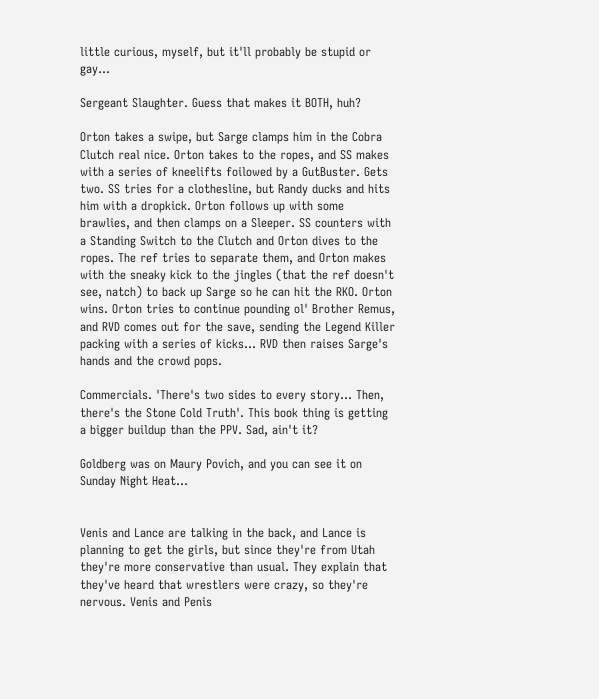little curious, myself, but it'll probably be stupid or gay...

Sergeant Slaughter. Guess that makes it BOTH, huh?

Orton takes a swipe, but Sarge clamps him in the Cobra Clutch real nice. Orton takes to the ropes, and SS makes with a series of kneelifts foilowed by a GutBuster. Gets two. SS tries for a clothesline, but Randy ducks and hits him with a dropkick. Orton follows up with some brawlies, and then clamps on a Sleeper. SS counters with a Standing Switch to the Clutch and Orton dives to the ropes. The ref tries to separate them, and Orton makes with the sneaky kick to the jingles (that the ref doesn't see, natch) to back up Sarge so he can hit the RKO. Orton wins. Orton tries to continue pounding ol' Brother Remus, and RVD comes out for the save, sending the Legend Killer packing with a series of kicks... RVD then raises Sarge's hands and the crowd pops.

Commercials. 'There's two sides to every story... Then, there's the Stone Cold Truth'. This book thing is getting a bigger buildup than the PPV. Sad, ain't it?

Goldberg was on Maury Povich, and you can see it on Sunday Night Heat...


Venis and Lance are talking in the back, and Lance is planning to get the girls, but since they're from Utah they're more conservative than usual. They explain that they've heard that wrestlers were crazy, so they're nervous. Venis and Penis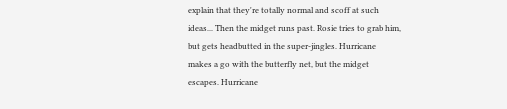explain that they're totally normal and scoff at such ideas... Then the midget runs past. Rosie tries to grab him, but gets headbutted in the super-jingles. Hurricane makes a go with the butterfly net, but the midget escapes. Hurricane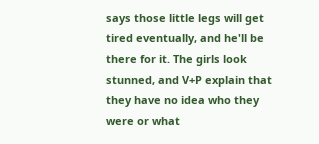says those little legs will get tired eventually, and he'll be there for it. The girls look stunned, and V+P explain that they have no idea who they were or what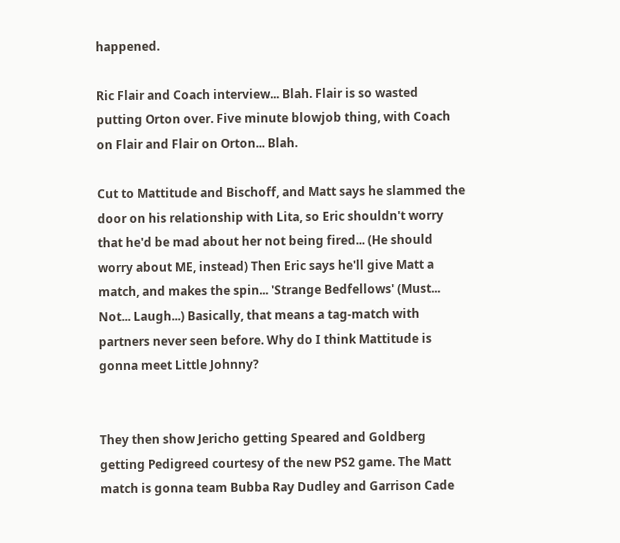happened.

Ric Flair and Coach interview... Blah. Flair is so wasted putting Orton over. Five minute blowjob thing, with Coach on Flair and Flair on Orton... Blah.

Cut to Mattitude and Bischoff, and Matt says he slammed the door on his relationship with Lita, so Eric shouldn't worry that he'd be mad about her not being fired... (He should worry about ME, instead) Then Eric says he'll give Matt a match, and makes the spin... 'Strange Bedfellows' (Must... Not... Laugh...) Basically, that means a tag-match with partners never seen before. Why do I think Mattitude is gonna meet Little Johnny?


They then show Jericho getting Speared and Goldberg getting Pedigreed courtesy of the new PS2 game. The Matt match is gonna team Bubba Ray Dudley and Garrison Cade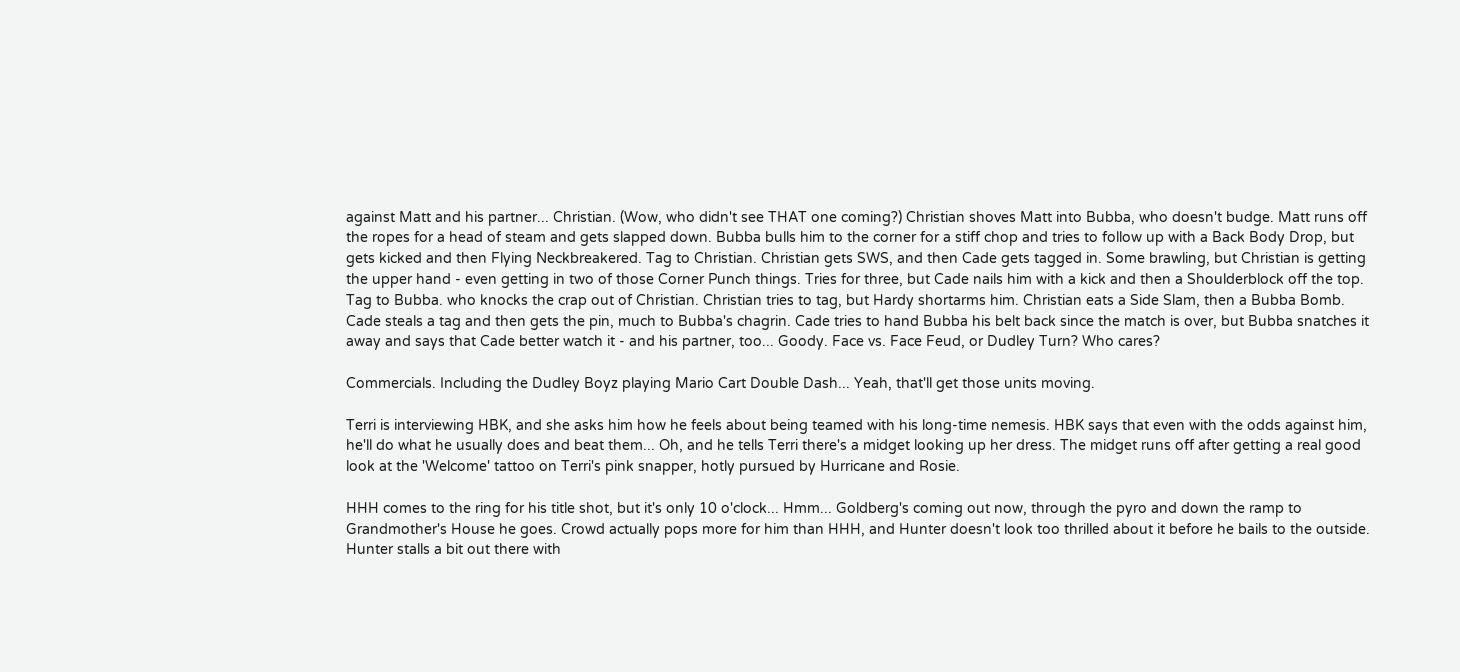against Matt and his partner... Christian. (Wow, who didn't see THAT one coming?) Christian shoves Matt into Bubba, who doesn't budge. Matt runs off the ropes for a head of steam and gets slapped down. Bubba bulls him to the corner for a stiff chop and tries to follow up with a Back Body Drop, but gets kicked and then Flying Neckbreakered. Tag to Christian. Christian gets SWS, and then Cade gets tagged in. Some brawling, but Christian is getting the upper hand - even getting in two of those Corner Punch things. Tries for three, but Cade nails him with a kick and then a Shoulderblock off the top. Tag to Bubba. who knocks the crap out of Christian. Christian tries to tag, but Hardy shortarms him. Christian eats a Side Slam, then a Bubba Bomb. Cade steals a tag and then gets the pin, much to Bubba's chagrin. Cade tries to hand Bubba his belt back since the match is over, but Bubba snatches it away and says that Cade better watch it - and his partner, too... Goody. Face vs. Face Feud, or Dudley Turn? Who cares?

Commercials. Including the Dudley Boyz playing Mario Cart Double Dash... Yeah, that'll get those units moving.

Terri is interviewing HBK, and she asks him how he feels about being teamed with his long-time nemesis. HBK says that even with the odds against him, he'll do what he usually does and beat them... Oh, and he tells Terri there's a midget looking up her dress. The midget runs off after getting a real good look at the 'Welcome' tattoo on Terri's pink snapper, hotly pursued by Hurricane and Rosie.

HHH comes to the ring for his title shot, but it's only 10 o'clock... Hmm... Goldberg's coming out now, through the pyro and down the ramp to Grandmother's House he goes. Crowd actually pops more for him than HHH, and Hunter doesn't look too thrilled about it before he bails to the outside. Hunter stalls a bit out there with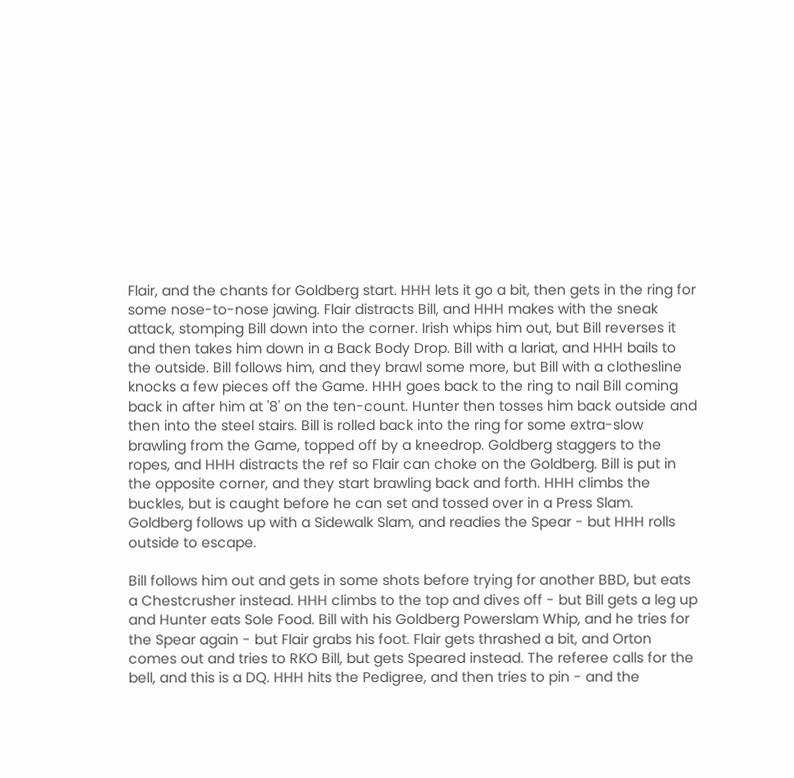Flair, and the chants for Goldberg start. HHH lets it go a bit, then gets in the ring for some nose-to-nose jawing. Flair distracts Bill, and HHH makes with the sneak attack, stomping Bill down into the corner. Irish whips him out, but Bill reverses it and then takes him down in a Back Body Drop. Bill with a lariat, and HHH bails to the outside. Bill follows him, and they brawl some more, but Bill with a clothesline knocks a few pieces off the Game. HHH goes back to the ring to nail Bill coming back in after him at '8' on the ten-count. Hunter then tosses him back outside and then into the steel stairs. Bill is rolled back into the ring for some extra-slow brawling from the Game, topped off by a kneedrop. Goldberg staggers to the ropes, and HHH distracts the ref so Flair can choke on the Goldberg. Bill is put in the opposite corner, and they start brawling back and forth. HHH climbs the buckles, but is caught before he can set and tossed over in a Press Slam. Goldberg follows up with a Sidewalk Slam, and readies the Spear - but HHH rolls outside to escape.

Bill follows him out and gets in some shots before trying for another BBD, but eats a Chestcrusher instead. HHH climbs to the top and dives off - but Bill gets a leg up and Hunter eats Sole Food. Bill with his Goldberg Powerslam Whip, and he tries for the Spear again - but Flair grabs his foot. Flair gets thrashed a bit, and Orton comes out and tries to RKO Bill, but gets Speared instead. The referee calls for the bell, and this is a DQ. HHH hits the Pedigree, and then tries to pin - and the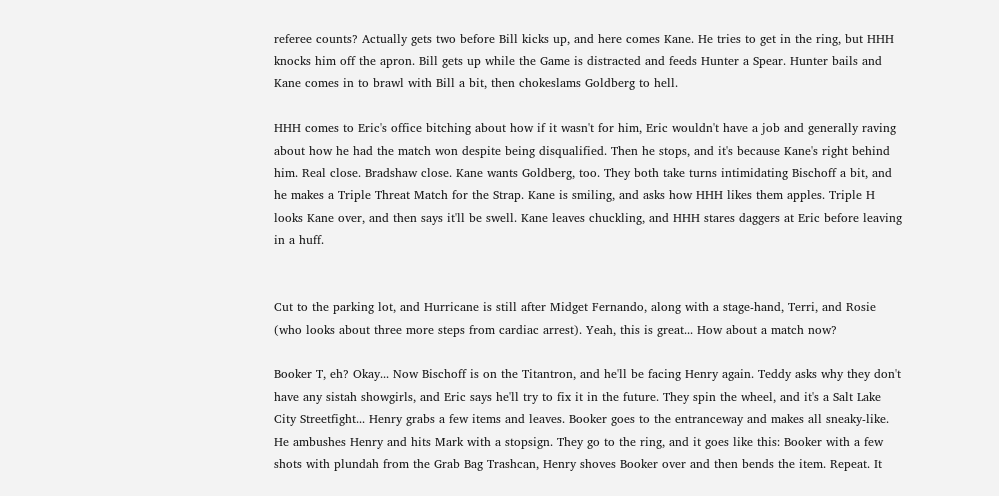referee counts? Actually gets two before Bill kicks up, and here comes Kane. He tries to get in the ring, but HHH knocks him off the apron. Bill gets up while the Game is distracted and feeds Hunter a Spear. Hunter bails and Kane comes in to brawl with Bill a bit, then chokeslams Goldberg to hell.

HHH comes to Eric's office bitching about how if it wasn't for him, Eric wouldn't have a job and generally raving about how he had the match won despite being disqualified. Then he stops, and it's because Kane's right behind him. Real close. Bradshaw close. Kane wants Goldberg, too. They both take turns intimidating Bischoff a bit, and he makes a Triple Threat Match for the Strap. Kane is smiling, and asks how HHH likes them apples. Triple H looks Kane over, and then says it'll be swell. Kane leaves chuckling, and HHH stares daggers at Eric before leaving in a huff.


Cut to the parking lot, and Hurricane is still after Midget Fernando, along with a stage-hand, Terri, and Rosie (who looks about three more steps from cardiac arrest). Yeah, this is great... How about a match now?

Booker T, eh? Okay... Now Bischoff is on the Titantron, and he'll be facing Henry again. Teddy asks why they don't have any sistah showgirls, and Eric says he'll try to fix it in the future. They spin the wheel, and it's a Salt Lake City Streetfight... Henry grabs a few items and leaves. Booker goes to the entranceway and makes all sneaky-like. He ambushes Henry and hits Mark with a stopsign. They go to the ring, and it goes like this: Booker with a few shots with plundah from the Grab Bag Trashcan, Henry shoves Booker over and then bends the item. Repeat. It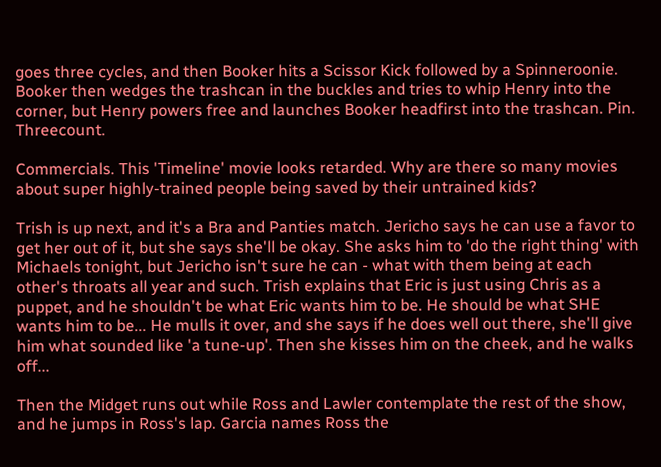goes three cycles, and then Booker hits a Scissor Kick followed by a Spinneroonie. Booker then wedges the trashcan in the buckles and tries to whip Henry into the corner, but Henry powers free and launches Booker headfirst into the trashcan. Pin. Threecount.

Commercials. This 'Timeline' movie looks retarded. Why are there so many movies about super highly-trained people being saved by their untrained kids?

Trish is up next, and it's a Bra and Panties match. Jericho says he can use a favor to get her out of it, but she says she'll be okay. She asks him to 'do the right thing' with Michaels tonight, but Jericho isn't sure he can - what with them being at each other's throats all year and such. Trish explains that Eric is just using Chris as a puppet, and he shouldn't be what Eric wants him to be. He should be what SHE wants him to be... He mulls it over, and she says if he does well out there, she'll give him what sounded like 'a tune-up'. Then she kisses him on the cheek, and he walks off...

Then the Midget runs out while Ross and Lawler contemplate the rest of the show, and he jumps in Ross's lap. Garcia names Ross the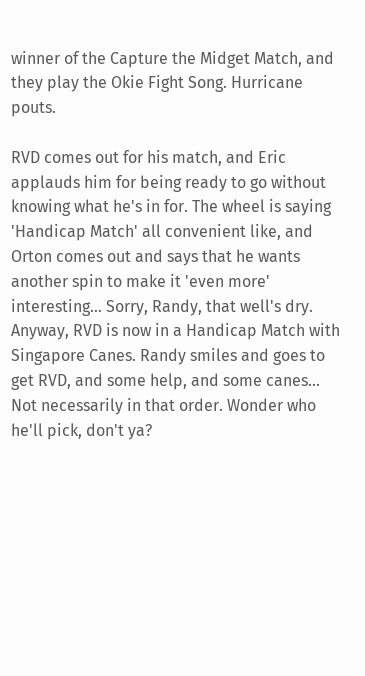winner of the Capture the Midget Match, and they play the Okie Fight Song. Hurricane pouts.

RVD comes out for his match, and Eric applauds him for being ready to go without knowing what he's in for. The wheel is saying 'Handicap Match' all convenient like, and Orton comes out and says that he wants another spin to make it 'even more' interesting... Sorry, Randy, that well's dry. Anyway, RVD is now in a Handicap Match with Singapore Canes. Randy smiles and goes to get RVD, and some help, and some canes... Not necessarily in that order. Wonder who he'll pick, don't ya?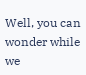Well, you can wonder while we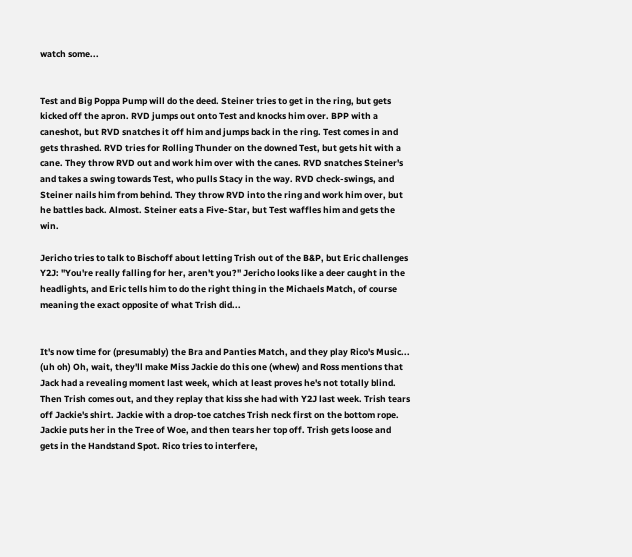watch some...


Test and Big Poppa Pump will do the deed. Steiner tries to get in the ring, but gets kicked off the apron. RVD jumps out onto Test and knocks him over. BPP with a caneshot, but RVD snatches it off him and jumps back in the ring. Test comes in and gets thrashed. RVD tries for Rolling Thunder on the downed Test, but gets hit with a cane. They throw RVD out and work him over with the canes. RVD snatches Steiner's and takes a swing towards Test, who pulls Stacy in the way. RVD check-swings, and Steiner nails him from behind. They throw RVD into the ring and work him over, but he battles back. Almost. Steiner eats a Five-Star, but Test waffles him and gets the win.

Jericho tries to talk to Bischoff about letting Trish out of the B&P, but Eric challenges Y2J: "You're really falling for her, aren't you?" Jericho looks like a deer caught in the headlights, and Eric tells him to do the right thing in the Michaels Match, of course meaning the exact opposite of what Trish did...


It's now time for (presumably) the Bra and Panties Match, and they play Rico's Music... (uh oh) Oh, wait, they'll make Miss Jackie do this one (whew) and Ross mentions that Jack had a revealing moment last week, which at least proves he's not totally blind. Then Trish comes out, and they replay that kiss she had with Y2J last week. Trish tears off Jackie's shirt. Jackie with a drop-toe catches Trish neck first on the bottom rope. Jackie puts her in the Tree of Woe, and then tears her top off. Trish gets loose and gets in the Handstand Spot. Rico tries to interfere,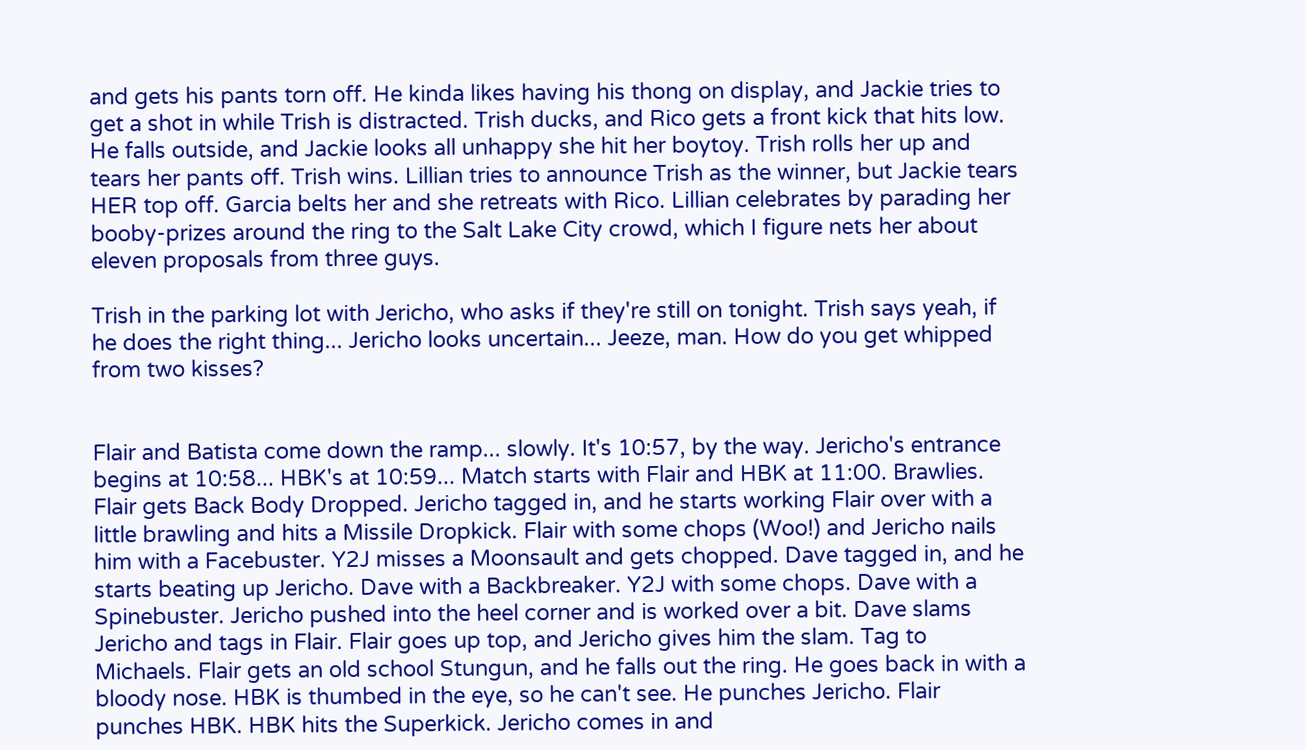and gets his pants torn off. He kinda likes having his thong on display, and Jackie tries to get a shot in while Trish is distracted. Trish ducks, and Rico gets a front kick that hits low. He falls outside, and Jackie looks all unhappy she hit her boytoy. Trish rolls her up and tears her pants off. Trish wins. Lillian tries to announce Trish as the winner, but Jackie tears HER top off. Garcia belts her and she retreats with Rico. Lillian celebrates by parading her booby-prizes around the ring to the Salt Lake City crowd, which I figure nets her about eleven proposals from three guys.

Trish in the parking lot with Jericho, who asks if they're still on tonight. Trish says yeah, if he does the right thing... Jericho looks uncertain... Jeeze, man. How do you get whipped from two kisses?


Flair and Batista come down the ramp... slowly. It's 10:57, by the way. Jericho's entrance begins at 10:58... HBK's at 10:59... Match starts with Flair and HBK at 11:00. Brawlies. Flair gets Back Body Dropped. Jericho tagged in, and he starts working Flair over with a little brawling and hits a Missile Dropkick. Flair with some chops (Woo!) and Jericho nails him with a Facebuster. Y2J misses a Moonsault and gets chopped. Dave tagged in, and he starts beating up Jericho. Dave with a Backbreaker. Y2J with some chops. Dave with a Spinebuster. Jericho pushed into the heel corner and is worked over a bit. Dave slams Jericho and tags in Flair. Flair goes up top, and Jericho gives him the slam. Tag to Michaels. Flair gets an old school Stungun, and he falls out the ring. He goes back in with a bloody nose. HBK is thumbed in the eye, so he can't see. He punches Jericho. Flair punches HBK. HBK hits the Superkick. Jericho comes in and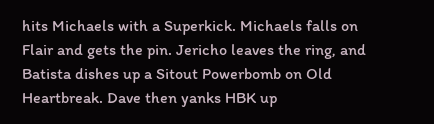hits Michaels with a Superkick. Michaels falls on Flair and gets the pin. Jericho leaves the ring, and Batista dishes up a Sitout Powerbomb on Old Heartbreak. Dave then yanks HBK up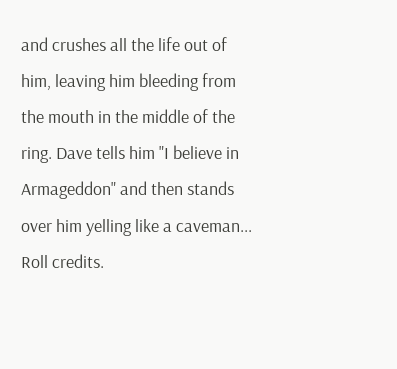and crushes all the life out of him, leaving him bleeding from the mouth in the middle of the ring. Dave tells him "I believe in Armageddon" and then stands over him yelling like a caveman... Roll credits.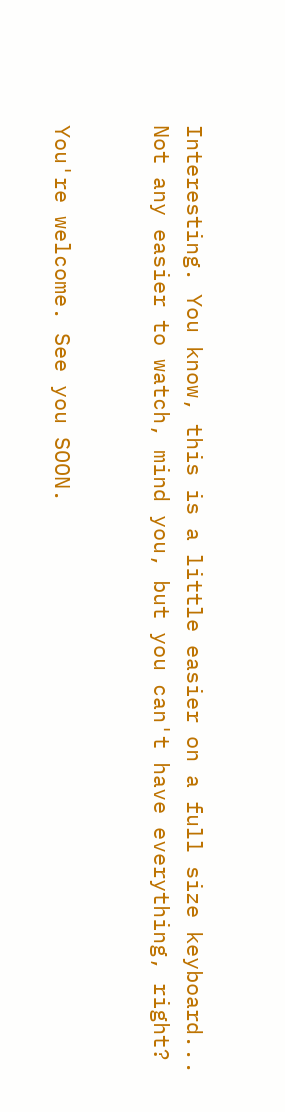Interesting. You know, this is a little easier on a full size keyboard... Not any easier to watch, mind you, but you can't have everything, right?


You're welcome. See you SOON.